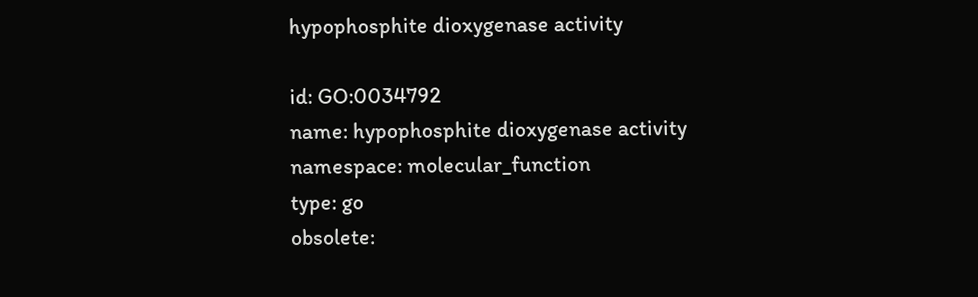hypophosphite dioxygenase activity

id: GO:0034792
name: hypophosphite dioxygenase activity
namespace: molecular_function
type: go
obsolete: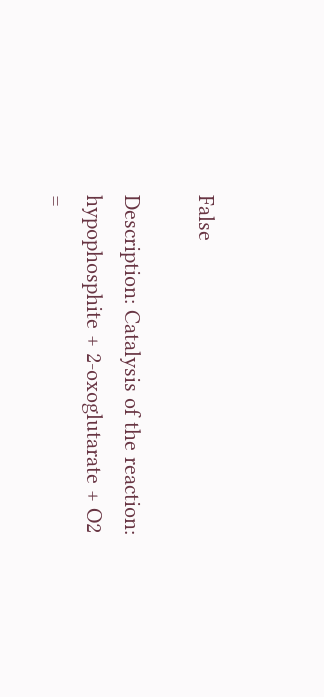False

Description: Catalysis of the reaction: hypophosphite + 2-oxoglutarate + O2 =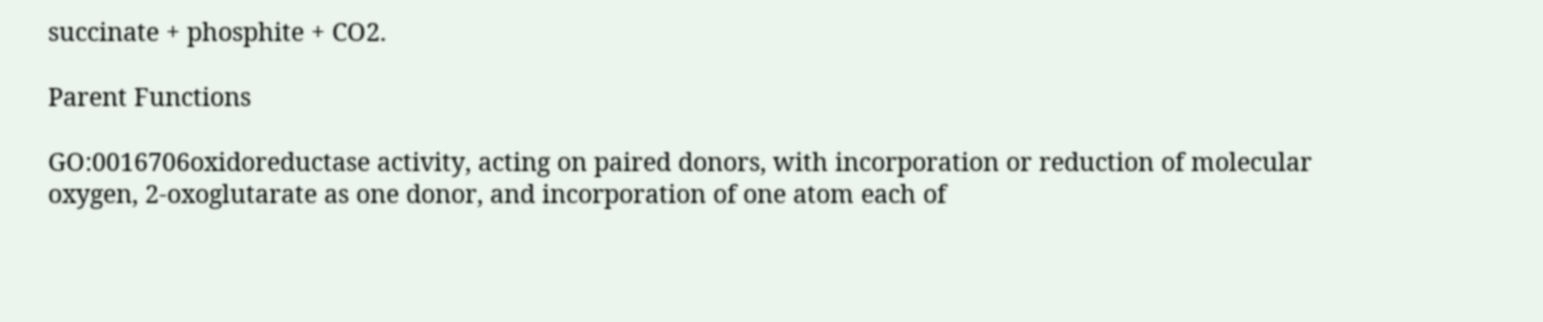succinate + phosphite + CO2.

Parent Functions

GO:0016706oxidoreductase activity, acting on paired donors, with incorporation or reduction of molecular oxygen, 2-oxoglutarate as one donor, and incorporation of one atom each of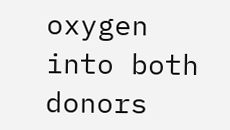oxygen into both donors